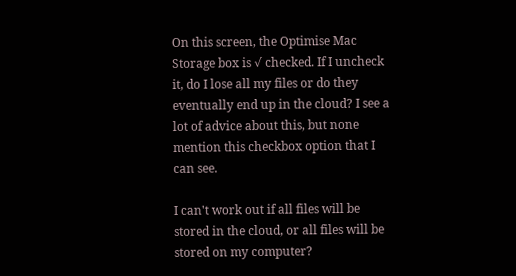On this screen, the Optimise Mac Storage box is √ checked. If I uncheck it, do I lose all my files or do they eventually end up in the cloud? I see a lot of advice about this, but none mention this checkbox option that I can see.

I can't work out if all files will be stored in the cloud, or all files will be stored on my computer?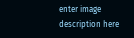enter image description here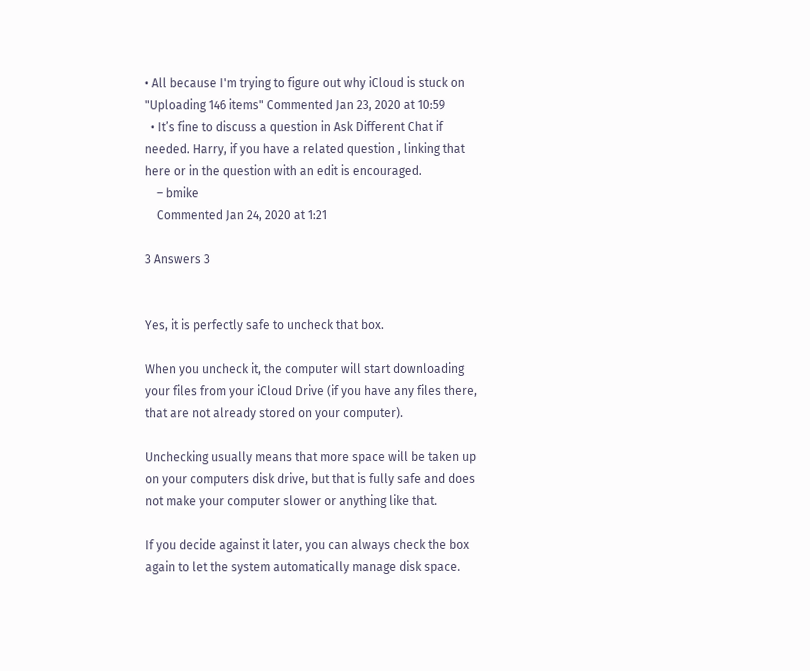• All because I'm trying to figure out why iCloud is stuck on "Uploading 146 items" Commented Jan 23, 2020 at 10:59
  • It’s fine to discuss a question in Ask Different Chat if needed. Harry, if you have a related question , linking that here or in the question with an edit is encouraged.
    – bmike
    Commented Jan 24, 2020 at 1:21

3 Answers 3


Yes, it is perfectly safe to uncheck that box.

When you uncheck it, the computer will start downloading your files from your iCloud Drive (if you have any files there, that are not already stored on your computer).

Unchecking usually means that more space will be taken up on your computers disk drive, but that is fully safe and does not make your computer slower or anything like that.

If you decide against it later, you can always check the box again to let the system automatically manage disk space.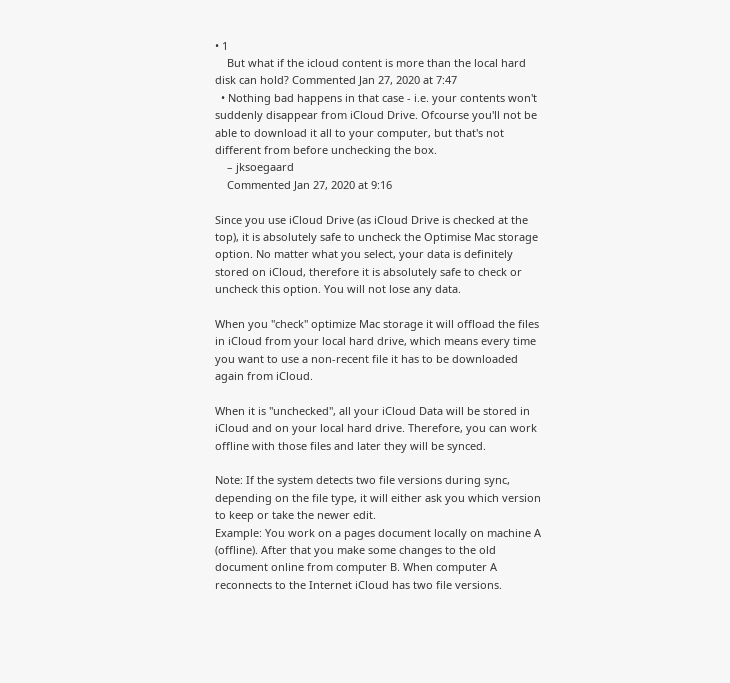• 1
    But what if the icloud content is more than the local hard disk can hold? Commented Jan 27, 2020 at 7:47
  • Nothing bad happens in that case - i.e. your contents won't suddenly disappear from iCloud Drive. Ofcourse you'll not be able to download it all to your computer, but that's not different from before unchecking the box.
    – jksoegaard
    Commented Jan 27, 2020 at 9:16

Since you use iCloud Drive (as iCloud Drive is checked at the top), it is absolutely safe to uncheck the Optimise Mac storage option. No matter what you select, your data is definitely stored on iCloud, therefore it is absolutely safe to check or uncheck this option. You will not lose any data.

When you "check" optimize Mac storage it will offload the files in iCloud from your local hard drive, which means every time you want to use a non-recent file it has to be downloaded again from iCloud.

When it is "unchecked", all your iCloud Data will be stored in iCloud and on your local hard drive. Therefore, you can work offline with those files and later they will be synced.

Note: If the system detects two file versions during sync, depending on the file type, it will either ask you which version to keep or take the newer edit.
Example: You work on a pages document locally on machine A (offline). After that you make some changes to the old document online from computer B. When computer A reconnects to the Internet iCloud has two file versions.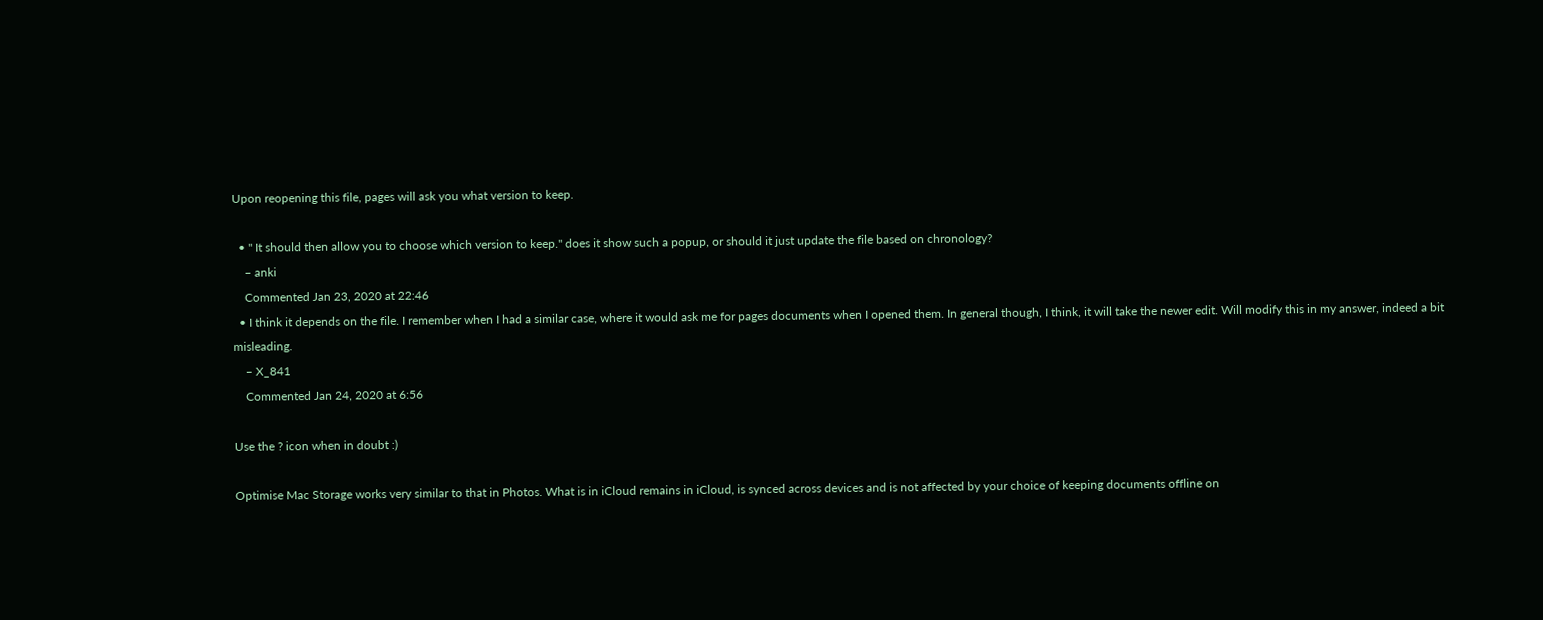Upon reopening this file, pages will ask you what version to keep.

  • " It should then allow you to choose which version to keep." does it show such a popup, or should it just update the file based on chronology?
    – anki
    Commented Jan 23, 2020 at 22:46
  • I think it depends on the file. I remember when I had a similar case, where it would ask me for pages documents when I opened them. In general though, I think, it will take the newer edit. Will modify this in my answer, indeed a bit misleading.
    – X_841
    Commented Jan 24, 2020 at 6:56

Use the ? icon when in doubt :)

Optimise Mac Storage works very similar to that in Photos. What is in iCloud remains in iCloud, is synced across devices and is not affected by your choice of keeping documents offline on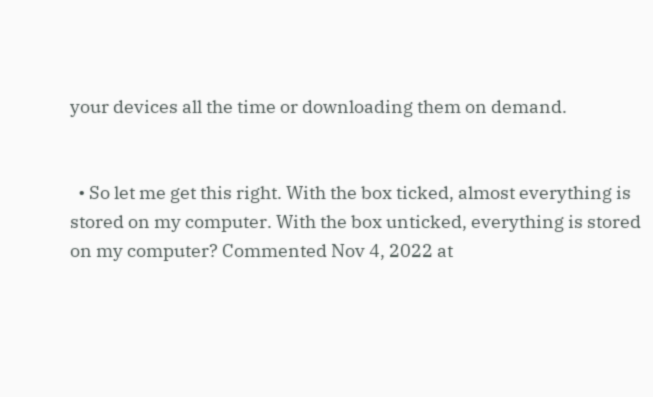your devices all the time or downloading them on demand.


  • So let me get this right. With the box ticked, almost everything is stored on my computer. With the box unticked, everything is stored on my computer? Commented Nov 4, 2022 at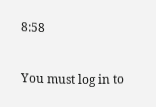8:58

You must log in to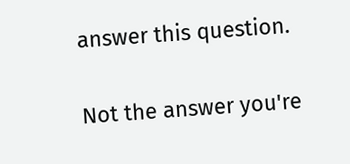answer this question.

Not the answer you're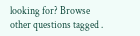looking for? Browse other questions tagged .